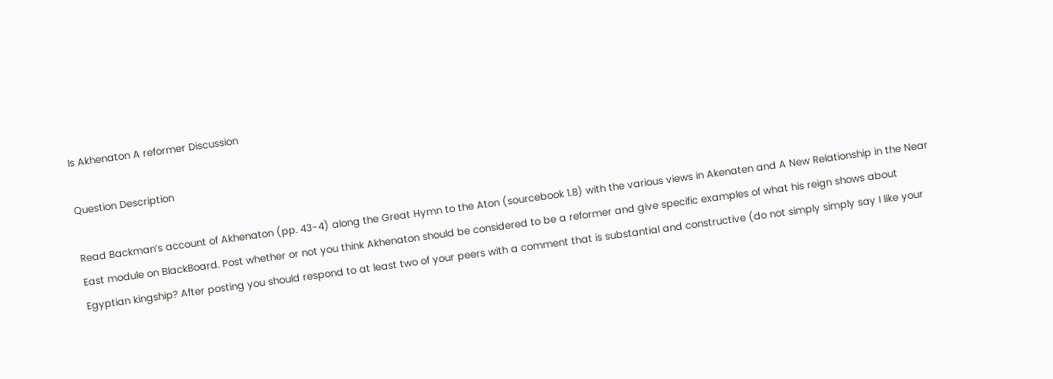Is Akhenaton A reformer Discussion

Question Description

Read Backman’s account of Akhenaton (pp. 43-4) along the Great Hymn to the Aton (sourcebook 1.8) with the various views in Akenaten and A New Relationship in the Near East module on BlackBoard. Post whether or not you think Akhenaton should be considered to be a reformer and give specific examples of what his reign shows about Egyptian kingship? After posting you should respond to at least two of your peers with a comment that is substantial and constructive (do not simply simply say I like your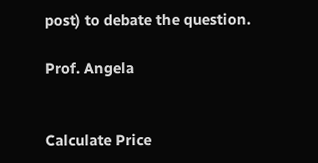post) to debate the question.

Prof. Angela


Calculate Price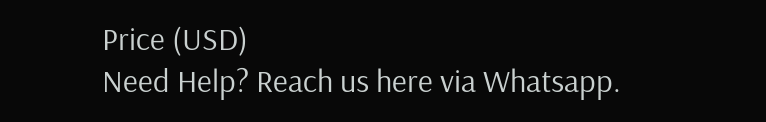Price (USD)
Need Help? Reach us here via Whatsapp.